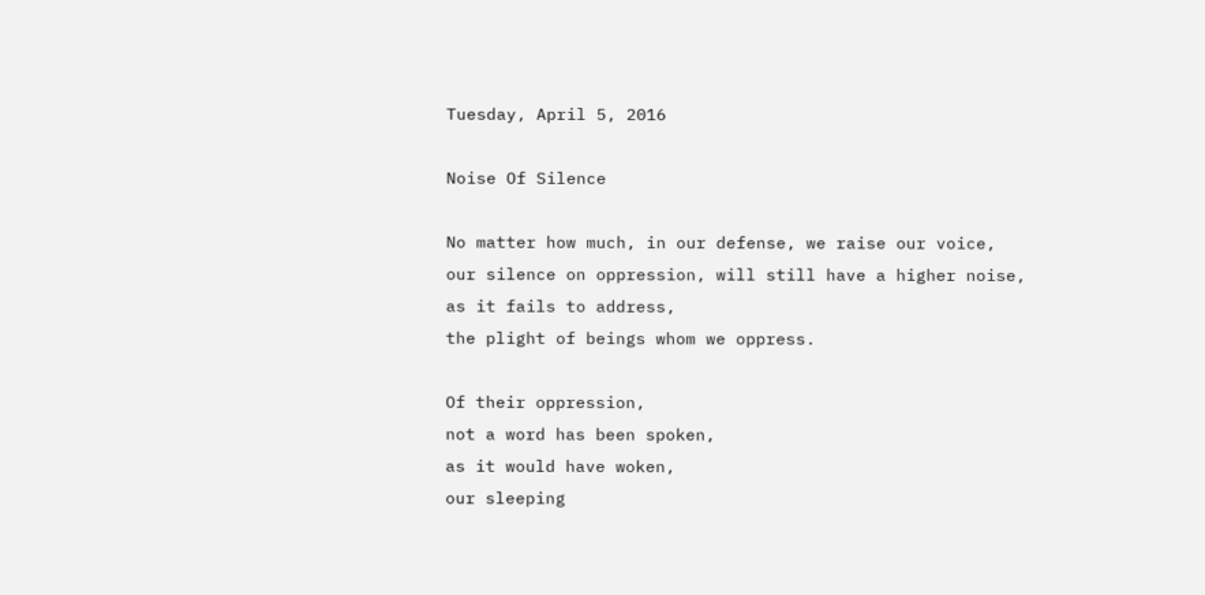Tuesday, April 5, 2016

Noise Of Silence

No matter how much, in our defense, we raise our voice,
our silence on oppression, will still have a higher noise,
as it fails to address,
the plight of beings whom we oppress.

Of their oppression,
not a word has been spoken,
as it would have woken,
our sleeping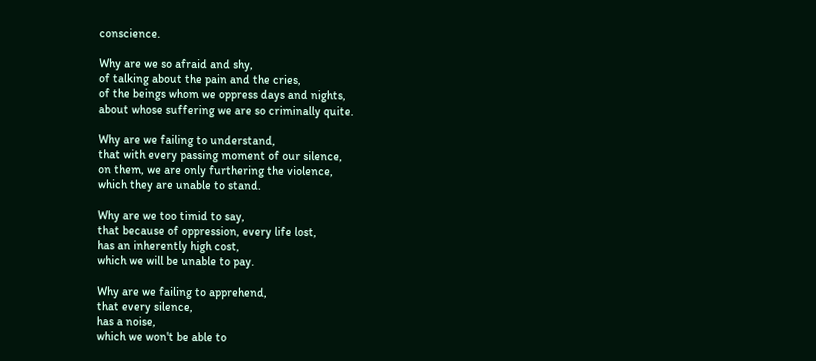conscience.

Why are we so afraid and shy,
of talking about the pain and the cries,
of the beings whom we oppress days and nights,
about whose suffering we are so criminally quite.

Why are we failing to understand,
that with every passing moment of our silence,
on them, we are only furthering the violence,
which they are unable to stand.

Why are we too timid to say,
that because of oppression, every life lost,
has an inherently high cost,
which we will be unable to pay.

Why are we failing to apprehend,
that every silence,
has a noise,
which we won't be able to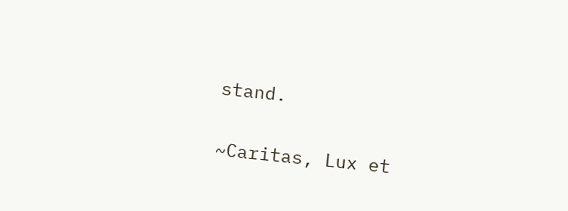stand.

~Caritas, Lux et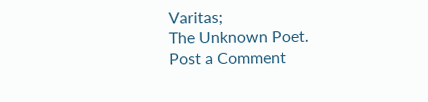Varitas;
The Unknown Poet.
Post a Comment